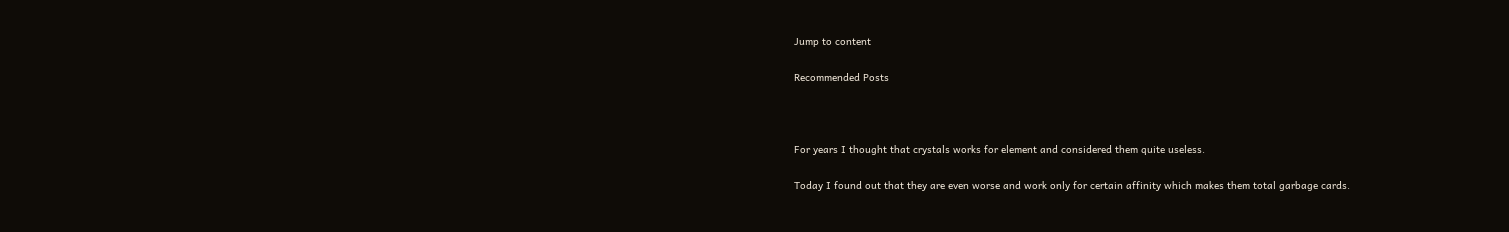Jump to content

Recommended Posts



For years I thought that crystals works for element and considered them quite useless.

Today I found out that they are even worse and work only for certain affinity which makes them total garbage cards.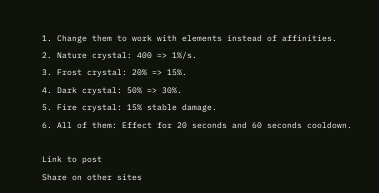1. Change them to work with elements instead of affinities.
2. Nature crystal: 400 => 1%/s.
3. Frost crystal: 20% => 15%.
4. Dark crystal: 50% => 30%.
5. Fire crystal: 15% stable damage.
6. All of them: Effect for 20 seconds and 60 seconds cooldown.

Link to post
Share on other sites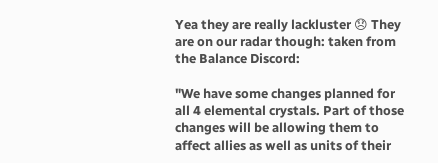Yea they are really lackluster 😞 They are on our radar though: taken from the Balance Discord:

"We have some changes planned for all 4 elemental crystals. Part of those changes will be allowing them to affect allies as well as units of their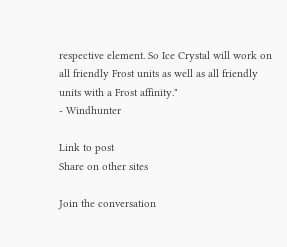respective element. So Ice Crystal will work on all friendly Frost units as well as all friendly units with a Frost affinity."
- Windhunter

Link to post
Share on other sites

Join the conversation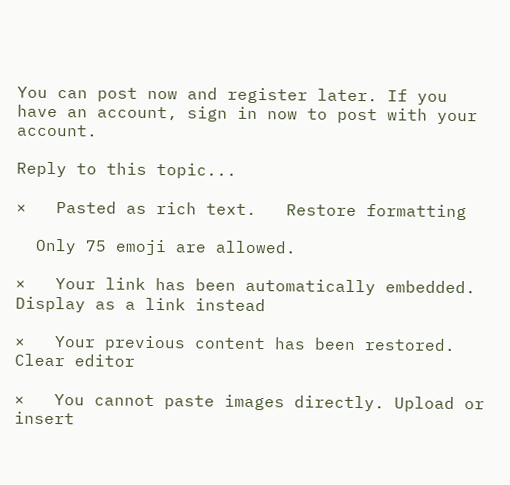You can post now and register later. If you have an account, sign in now to post with your account.

Reply to this topic...

×   Pasted as rich text.   Restore formatting

  Only 75 emoji are allowed.

×   Your link has been automatically embedded.   Display as a link instead

×   Your previous content has been restored.   Clear editor

×   You cannot paste images directly. Upload or insert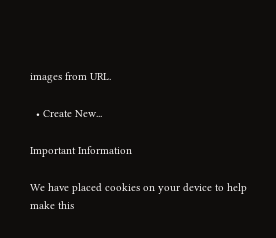images from URL.

  • Create New...

Important Information

We have placed cookies on your device to help make this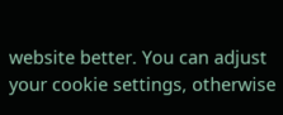website better. You can adjust your cookie settings, otherwise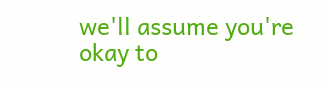we'll assume you're okay to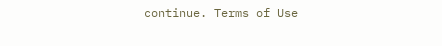continue. Terms of Use